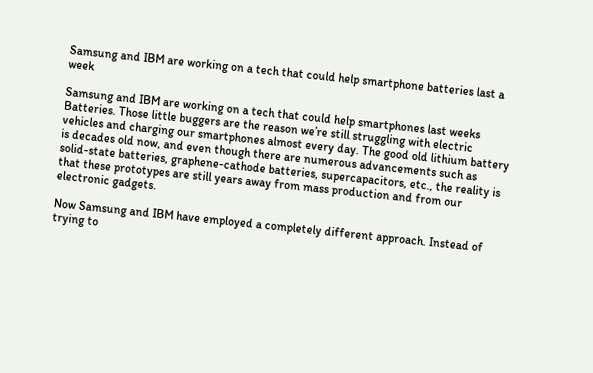Samsung and IBM are working on a tech that could help smartphone batteries last a week

Samsung and IBM are working on a tech that could help smartphones last weeks
Batteries. Those little buggers are the reason we’re still struggling with electric vehicles and charging our smartphones almost every day. The good old lithium battery is decades old now, and even though there are numerous advancements such as solid-state batteries, graphene-cathode batteries, supercapacitors, etc., the reality is that these prototypes are still years away from mass production and from our electronic gadgets.

Now Samsung and IBM have employed a completely different approach. Instead of trying to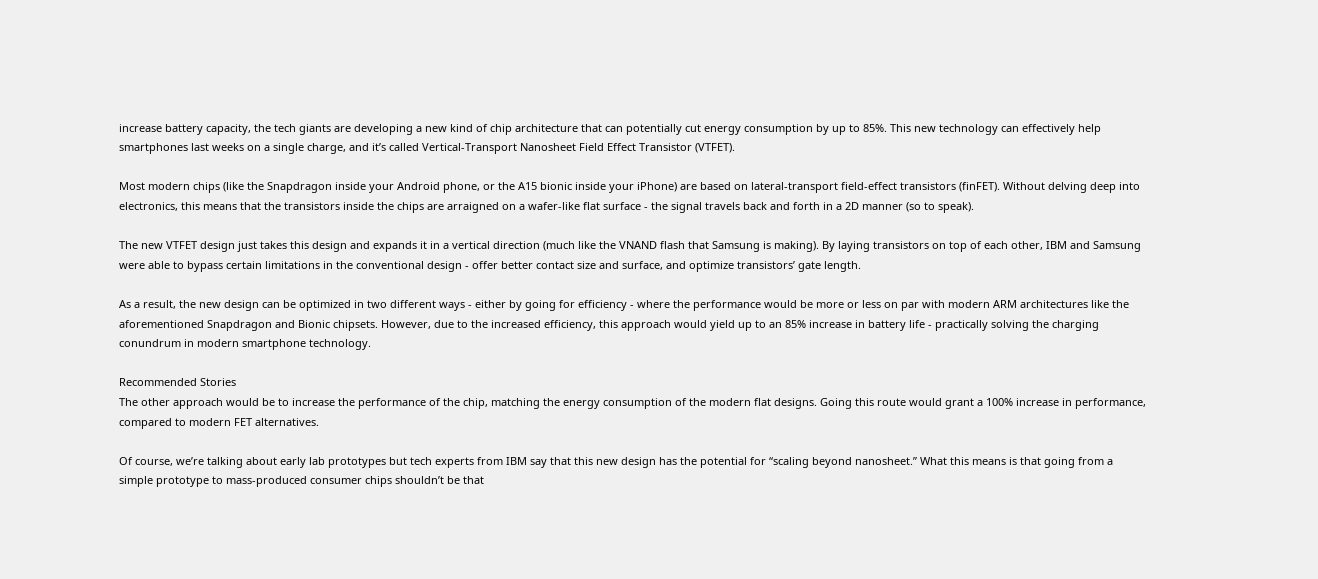increase battery capacity, the tech giants are developing a new kind of chip architecture that can potentially cut energy consumption by up to 85%. This new technology can effectively help smartphones last weeks on a single charge, and it’s called Vertical-Transport Nanosheet Field Effect Transistor (VTFET).

Most modern chips (like the Snapdragon inside your Android phone, or the A15 bionic inside your iPhone) are based on lateral-transport field-effect transistors (finFET). Without delving deep into electronics, this means that the transistors inside the chips are arraigned on a wafer-like flat surface - the signal travels back and forth in a 2D manner (so to speak).

The new VTFET design just takes this design and expands it in a vertical direction (much like the VNAND flash that Samsung is making). By laying transistors on top of each other, IBM and Samsung were able to bypass certain limitations in the conventional design - offer better contact size and surface, and optimize transistors’ gate length.

As a result, the new design can be optimized in two different ways - either by going for efficiency - where the performance would be more or less on par with modern ARM architectures like the aforementioned Snapdragon and Bionic chipsets. However, due to the increased efficiency, this approach would yield up to an 85% increase in battery life - practically solving the charging conundrum in modern smartphone technology.

Recommended Stories
The other approach would be to increase the performance of the chip, matching the energy consumption of the modern flat designs. Going this route would grant a 100% increase in performance, compared to modern FET alternatives.

Of course, we’re talking about early lab prototypes but tech experts from IBM say that this new design has the potential for “scaling beyond nanosheet.” What this means is that going from a simple prototype to mass-produced consumer chips shouldn’t be that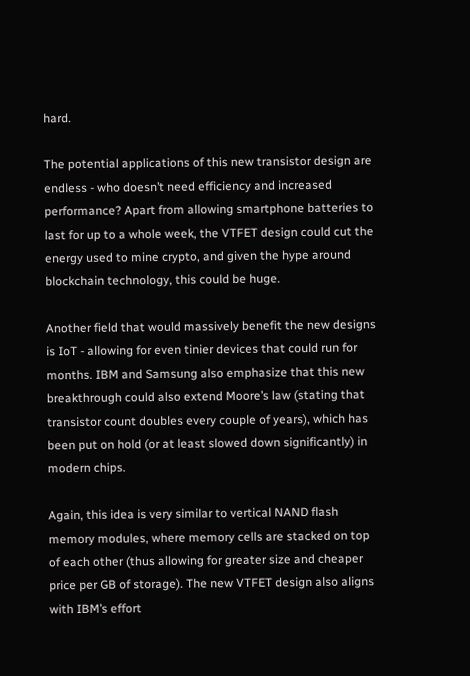hard.

The potential applications of this new transistor design are endless - who doesn’t need efficiency and increased performance? Apart from allowing smartphone batteries to last for up to a whole week, the VTFET design could cut the energy used to mine crypto, and given the hype around blockchain technology, this could be huge.

Another field that would massively benefit the new designs is IoT - allowing for even tinier devices that could run for months. IBM and Samsung also emphasize that this new breakthrough could also extend Moore’s law (stating that transistor count doubles every couple of years), which has been put on hold (or at least slowed down significantly) in modern chips.

Again, this idea is very similar to vertical NAND flash memory modules, where memory cells are stacked on top of each other (thus allowing for greater size and cheaper price per GB of storage). The new VTFET design also aligns with IBM’s effort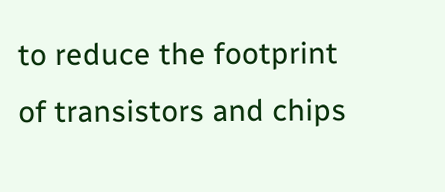to reduce the footprint of transistors and chips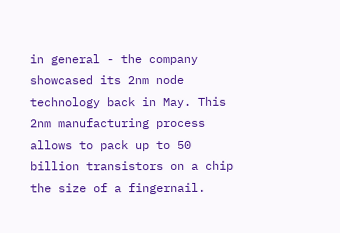in general - the company showcased its 2nm node technology back in May. This 2nm manufacturing process allows to pack up to 50 billion transistors on a chip the size of a fingernail.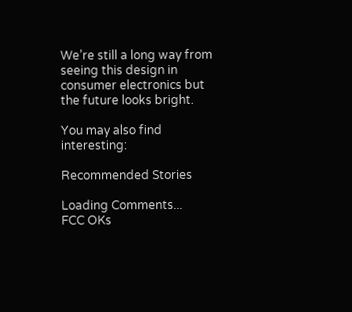We’re still a long way from seeing this design in consumer electronics but the future looks bright.

You may also find interesting:

Recommended Stories

Loading Comments...
FCC OKs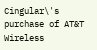Cingular\'s purchase of AT&T Wireless